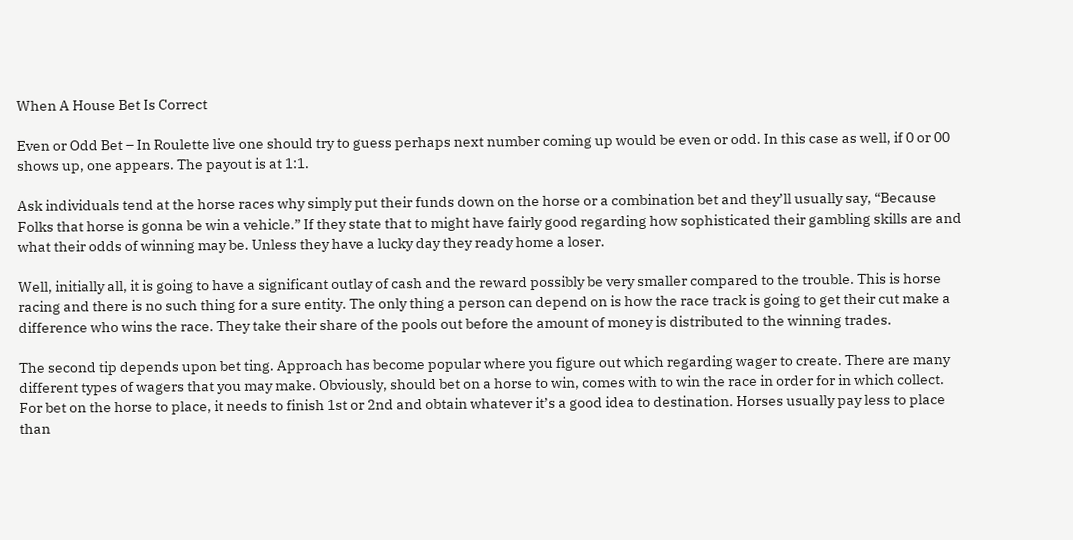When A House Bet Is Correct

Even or Odd Bet – In Roulette live one should try to guess perhaps next number coming up would be even or odd. In this case as well, if 0 or 00 shows up, one appears. The payout is at 1:1.

Ask individuals tend at the horse races why simply put their funds down on the horse or a combination bet and they’ll usually say, “Because Folks that horse is gonna be win a vehicle.” If they state that to might have fairly good regarding how sophisticated their gambling skills are and what their odds of winning may be. Unless they have a lucky day they ready home a loser.

Well, initially all, it is going to have a significant outlay of cash and the reward possibly be very smaller compared to the trouble. This is horse racing and there is no such thing for a sure entity. The only thing a person can depend on is how the race track is going to get their cut make a difference who wins the race. They take their share of the pools out before the amount of money is distributed to the winning trades.

The second tip depends upon bet ting. Approach has become popular where you figure out which regarding wager to create. There are many different types of wagers that you may make. Obviously, should bet on a horse to win, comes with to win the race in order for in which collect. For bet on the horse to place, it needs to finish 1st or 2nd and obtain whatever it’s a good idea to destination. Horses usually pay less to place than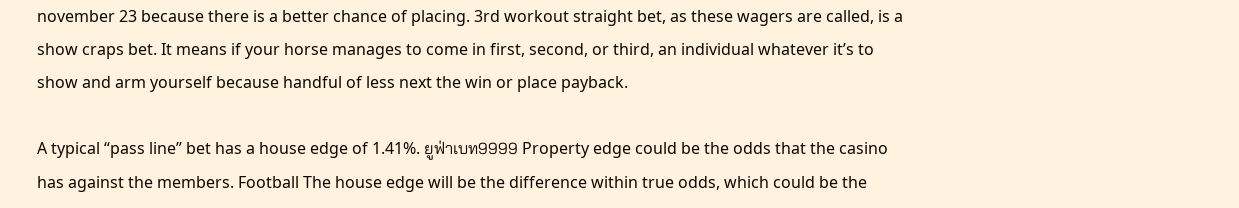november 23 because there is a better chance of placing. 3rd workout straight bet, as these wagers are called, is a show craps bet. It means if your horse manages to come in first, second, or third, an individual whatever it’s to show and arm yourself because handful of less next the win or place payback.

A typical “pass line” bet has a house edge of 1.41%. ยูฟ่าเบท9999 Property edge could be the odds that the casino has against the members. Football The house edge will be the difference within true odds, which could be the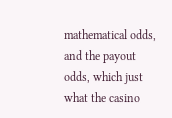mathematical odds, and the payout odds, which just what the casino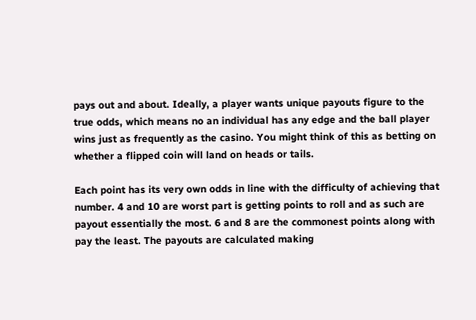pays out and about. Ideally, a player wants unique payouts figure to the true odds, which means no an individual has any edge and the ball player wins just as frequently as the casino. You might think of this as betting on whether a flipped coin will land on heads or tails.

Each point has its very own odds in line with the difficulty of achieving that number. 4 and 10 are worst part is getting points to roll and as such are payout essentially the most. 6 and 8 are the commonest points along with pay the least. The payouts are calculated making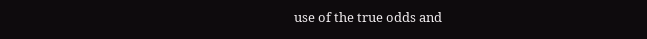use of the true odds and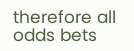therefore all odds bets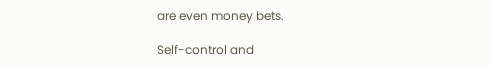are even money bets.

Self-control and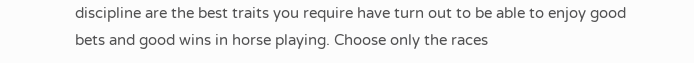discipline are the best traits you require have turn out to be able to enjoy good bets and good wins in horse playing. Choose only the races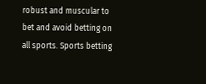robust and muscular to bet and avoid betting on all sports. Sports betting